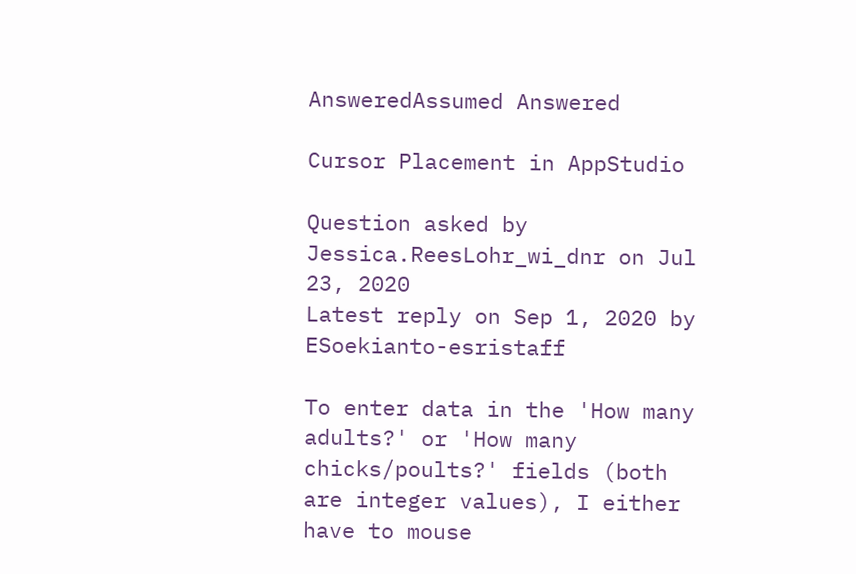AnsweredAssumed Answered

Cursor Placement in AppStudio

Question asked by Jessica.ReesLohr_wi_dnr on Jul 23, 2020
Latest reply on Sep 1, 2020 by ESoekianto-esristaff

To enter data in the 'How many adults?' or 'How many chicks/poults?' fields (both are integer values), I either have to mouse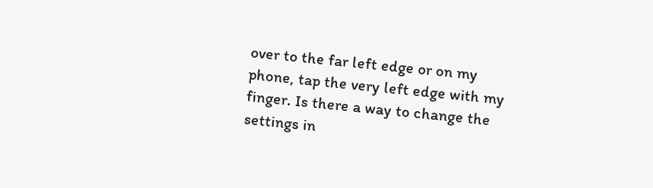over to the far left edge or on my phone, tap the very left edge with my finger. Is there a way to change the settings in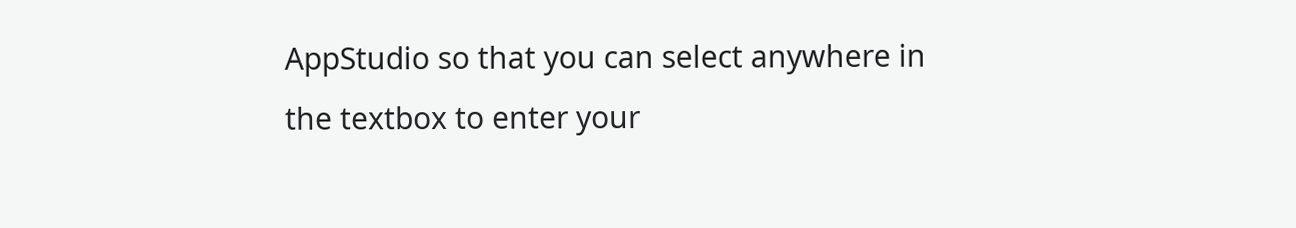AppStudio so that you can select anywhere in the textbox to enter your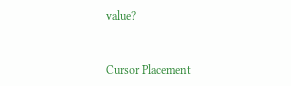value?


Cursor Placement